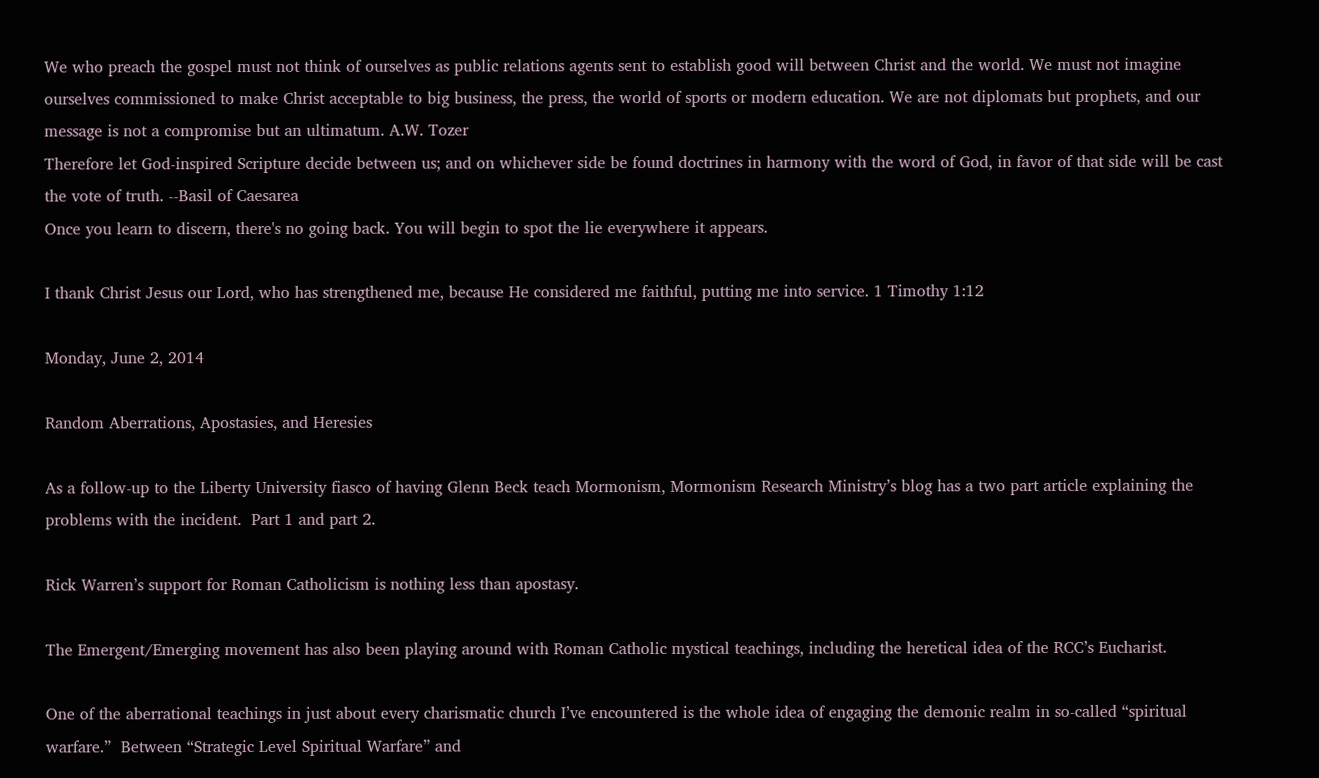We who preach the gospel must not think of ourselves as public relations agents sent to establish good will between Christ and the world. We must not imagine ourselves commissioned to make Christ acceptable to big business, the press, the world of sports or modern education. We are not diplomats but prophets, and our message is not a compromise but an ultimatum. A.W. Tozer
Therefore let God-inspired Scripture decide between us; and on whichever side be found doctrines in harmony with the word of God, in favor of that side will be cast the vote of truth. --Basil of Caesarea
Once you learn to discern, there's no going back. You will begin to spot the lie everywhere it appears.

I thank Christ Jesus our Lord, who has strengthened me, because He considered me faithful, putting me into service. 1 Timothy 1:12

Monday, June 2, 2014

Random Aberrations, Apostasies, and Heresies

As a follow-up to the Liberty University fiasco of having Glenn Beck teach Mormonism, Mormonism Research Ministry’s blog has a two part article explaining the problems with the incident.  Part 1 and part 2.

Rick Warren’s support for Roman Catholicism is nothing less than apostasy.

The Emergent/Emerging movement has also been playing around with Roman Catholic mystical teachings, including the heretical idea of the RCC’s Eucharist.

One of the aberrational teachings in just about every charismatic church I’ve encountered is the whole idea of engaging the demonic realm in so-called “spiritual warfare.”  Between “Strategic Level Spiritual Warfare” and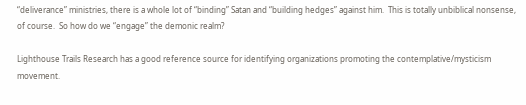“deliverance” ministries, there is a whole lot of “binding” Satan and “building hedges” against him.  This is totally unbiblical nonsense, of course.  So how do we “engage” the demonic realm?

Lighthouse Trails Research has a good reference source for identifying organizations promoting the contemplative/mysticism movement.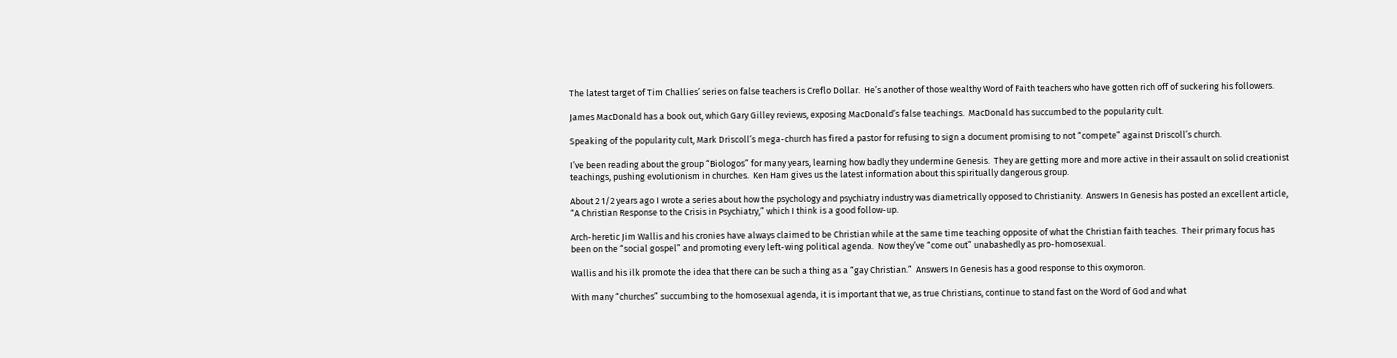The latest target of Tim Challies’ series on false teachers is Creflo Dollar.  He’s another of those wealthy Word of Faith teachers who have gotten rich off of suckering his followers.

James MacDonald has a book out, which Gary Gilley reviews, exposing MacDonald’s false teachings.  MacDonald has succumbed to the popularity cult.

Speaking of the popularity cult, Mark Driscoll’s mega-church has fired a pastor for refusing to sign a document promising to not “compete” against Driscoll’s church.

I’ve been reading about the group “Biologos” for many years, learning how badly they undermine Genesis.  They are getting more and more active in their assault on solid creationist teachings, pushing evolutionism in churches.  Ken Ham gives us the latest information about this spiritually dangerous group.

About 2 1/2 years ago I wrote a series about how the psychology and psychiatry industry was diametrically opposed to Christianity.  Answers In Genesis has posted an excellent article, “A Christian Response to the Crisis in Psychiatry,” which I think is a good follow-up.

Arch-heretic Jim Wallis and his cronies have always claimed to be Christian while at the same time teaching opposite of what the Christian faith teaches.  Their primary focus has been on the “social gospel” and promoting every left-wing political agenda.  Now they’ve “come out” unabashedly as pro-homosexual.

Wallis and his ilk promote the idea that there can be such a thing as a “gay Christian.”  Answers In Genesis has a good response to this oxymoron.

With many “churches” succumbing to the homosexual agenda, it is important that we, as true Christians, continue to stand fast on the Word of God and what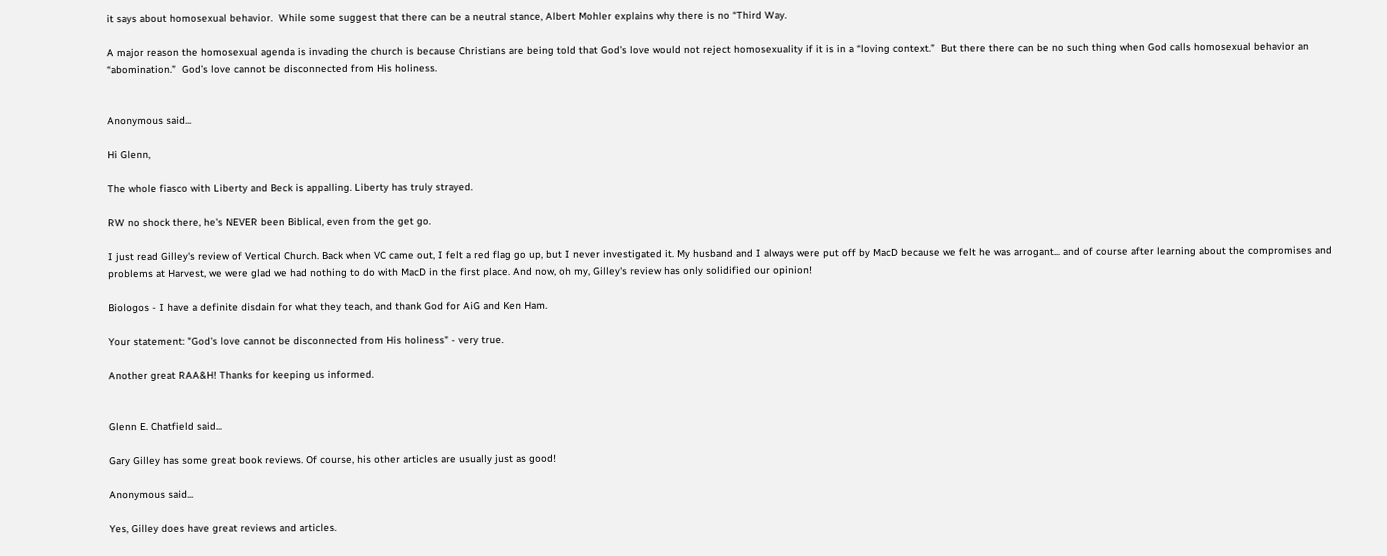it says about homosexual behavior.  While some suggest that there can be a neutral stance, Albert Mohler explains why there is no “Third Way.

A major reason the homosexual agenda is invading the church is because Christians are being told that God’s love would not reject homosexuality if it is in a “loving context.”  But there there can be no such thing when God calls homosexual behavior an “abomination.”  God’s love cannot be disconnected from His holiness.


Anonymous said...

Hi Glenn,

The whole fiasco with Liberty and Beck is appalling. Liberty has truly strayed.

RW no shock there, he's NEVER been Biblical, even from the get go.

I just read Gilley's review of Vertical Church. Back when VC came out, I felt a red flag go up, but I never investigated it. My husband and I always were put off by MacD because we felt he was arrogant... and of course after learning about the compromises and problems at Harvest, we were glad we had nothing to do with MacD in the first place. And now, oh my, Gilley's review has only solidified our opinion!

Biologos - I have a definite disdain for what they teach, and thank God for AiG and Ken Ham.

Your statement: "God's love cannot be disconnected from His holiness" - very true.

Another great RAA&H! Thanks for keeping us informed.


Glenn E. Chatfield said...

Gary Gilley has some great book reviews. Of course, his other articles are usually just as good!

Anonymous said...

Yes, Gilley does have great reviews and articles.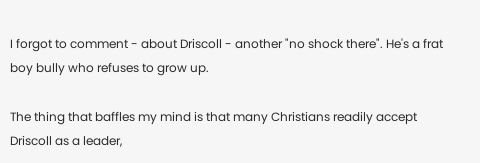I forgot to comment - about Driscoll - another "no shock there". He's a frat boy bully who refuses to grow up.

The thing that baffles my mind is that many Christians readily accept Driscoll as a leader,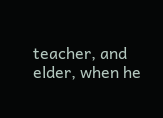teacher, and elder, when he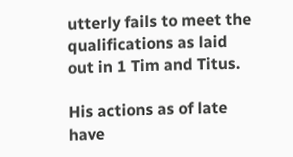utterly fails to meet the qualifications as laid out in 1 Tim and Titus.

His actions as of late have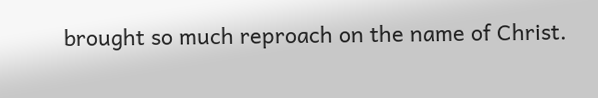brought so much reproach on the name of Christ.